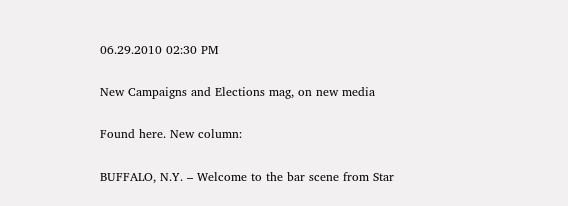06.29.2010 02:30 PM

New Campaigns and Elections mag, on new media

Found here. New column:

BUFFALO, N.Y. – Welcome to the bar scene from Star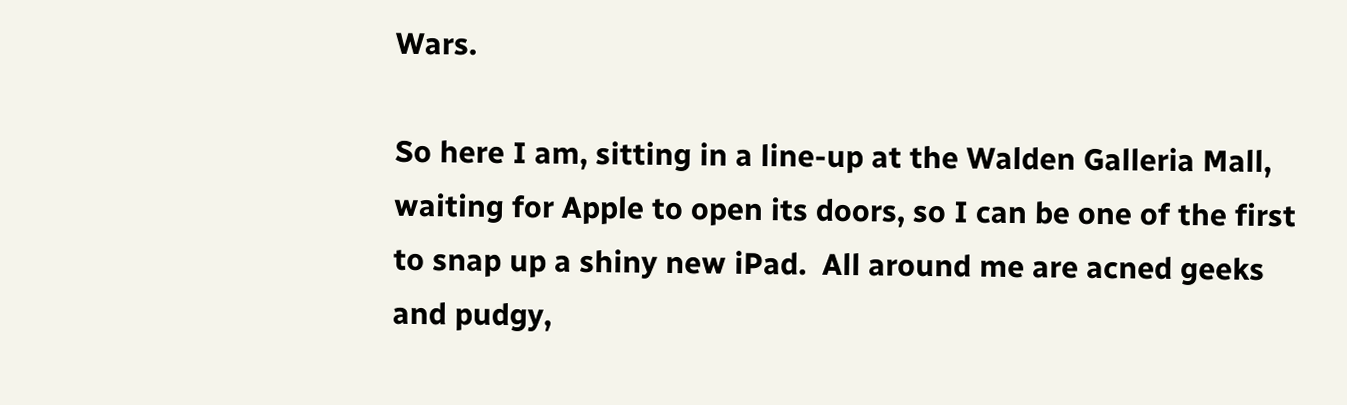Wars.

So here I am, sitting in a line-up at the Walden Galleria Mall, waiting for Apple to open its doors, so I can be one of the first to snap up a shiny new iPad.  All around me are acned geeks and pudgy,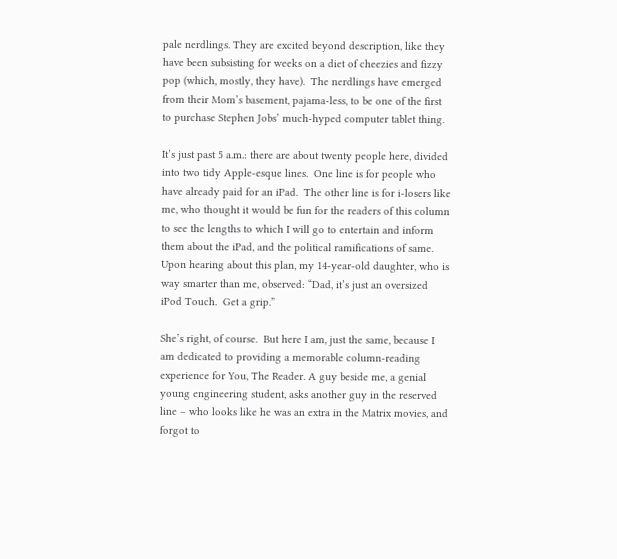pale nerdlings. They are excited beyond description, like they have been subsisting for weeks on a diet of cheezies and fizzy pop (which, mostly, they have).  The nerdlings have emerged from their Mom’s basement, pajama-less, to be one of the first to purchase Stephen Jobs’ much-hyped computer tablet thing.

It’s just past 5 a.m.: there are about twenty people here, divided into two tidy Apple-esque lines.  One line is for people who have already paid for an iPad.  The other line is for i-losers like me, who thought it would be fun for the readers of this column to see the lengths to which I will go to entertain and inform them about the iPad, and the political ramifications of same.  Upon hearing about this plan, my 14-year-old daughter, who is way smarter than me, observed: “Dad, it’s just an oversized iPod Touch.  Get a grip.”

She’s right, of course.  But here I am, just the same, because I am dedicated to providing a memorable column-reading experience for You, The Reader. A guy beside me, a genial young engineering student, asks another guy in the reserved line – who looks like he was an extra in the Matrix movies, and forgot to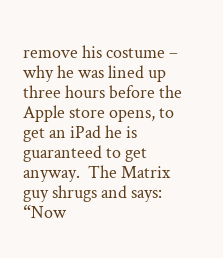remove his costume – why he was lined up three hours before the Apple store opens, to get an iPad he is guaranteed to get anyway.  The Matrix guy shrugs and says: “Now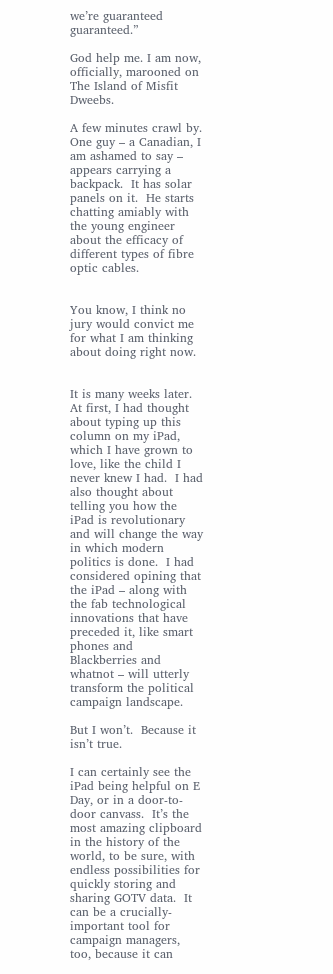we’re guaranteed guaranteed.”

God help me. I am now, officially, marooned on The Island of Misfit Dweebs.

A few minutes crawl by. One guy – a Canadian, I am ashamed to say – appears carrying a backpack.  It has solar panels on it.  He starts chatting amiably with the young engineer about the efficacy of different types of fibre optic cables.


You know, I think no jury would convict me for what I am thinking about doing right now.


It is many weeks later. At first, I had thought about typing up this column on my iPad, which I have grown to love, like the child I never knew I had.  I had also thought about telling you how the iPad is revolutionary and will change the way in which modern politics is done.  I had considered opining that the iPad – along with the fab technological innovations that have preceded it, like smart phones and Blackberries and whatnot – will utterly transform the political campaign landscape.

But I won’t.  Because it isn’t true.

I can certainly see the iPad being helpful on E Day, or in a door-to-door canvass.  It’s the most amazing clipboard in the history of the world, to be sure, with endless possibilities for quickly storing and sharing GOTV data.  It can be a crucially-important tool for campaign managers, too, because it can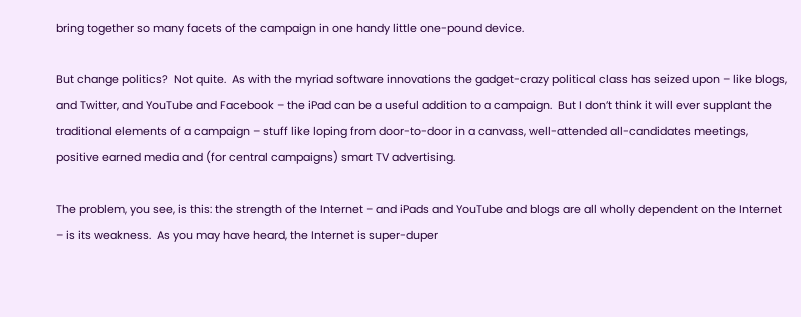bring together so many facets of the campaign in one handy little one-pound device.

But change politics?  Not quite.  As with the myriad software innovations the gadget-crazy political class has seized upon – like blogs, and Twitter, and YouTube and Facebook – the iPad can be a useful addition to a campaign.  But I don’t think it will ever supplant the traditional elements of a campaign – stuff like loping from door-to-door in a canvass, well-attended all-candidates meetings, positive earned media and (for central campaigns) smart TV advertising.

The problem, you see, is this: the strength of the Internet – and iPads and YouTube and blogs are all wholly dependent on the Internet – is its weakness.  As you may have heard, the Internet is super-duper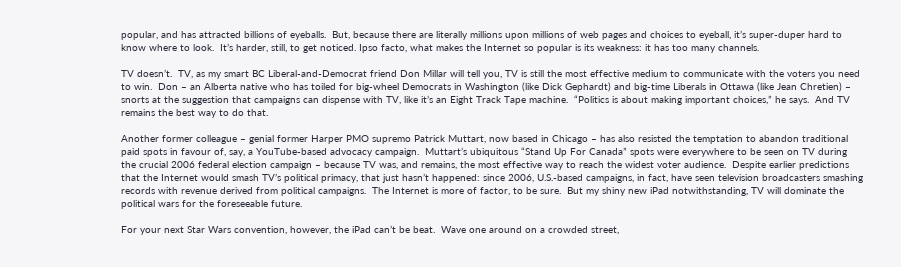popular, and has attracted billions of eyeballs.  But, because there are literally millions upon millions of web pages and choices to eyeball, it’s super-duper hard to know where to look.  It’s harder, still, to get noticed. Ipso facto, what makes the Internet so popular is its weakness: it has too many channels.

TV doesn’t.  TV, as my smart BC Liberal-and-Democrat friend Don Millar will tell you, TV is still the most effective medium to communicate with the voters you need to win.  Don – an Alberta native who has toiled for big-wheel Democrats in Washington (like Dick Gephardt) and big-time Liberals in Ottawa (like Jean Chretien) – snorts at the suggestion that campaigns can dispense with TV, like it’s an Eight Track Tape machine.  “Politics is about making important choices,” he says.  And TV remains the best way to do that.

Another former colleague – genial former Harper PMO supremo Patrick Muttart, now based in Chicago – has also resisted the temptation to abandon traditional paid spots in favour of, say, a YouTube-based advocacy campaign.  Muttart’s ubiquitous “Stand Up For Canada” spots were everywhere to be seen on TV during the crucial 2006 federal election campaign – because TV was, and remains, the most effective way to reach the widest voter audience.  Despite earlier predictions that the Internet would smash TV’s political primacy, that just hasn’t happened: since 2006, U.S.-based campaigns, in fact, have seen television broadcasters smashing records with revenue derived from political campaigns.  The Internet is more of factor, to be sure.  But my shiny new iPad notwithstanding, TV will dominate the political wars for the foreseeable future.

For your next Star Wars convention, however, the iPad can’t be beat.  Wave one around on a crowded street,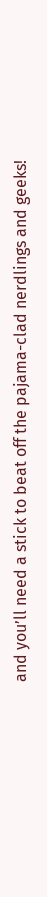and you’ll need a stick to beat off the pajama-clad nerdlings and geeks!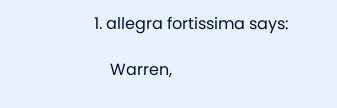1. allegra fortissima says:

    Warren,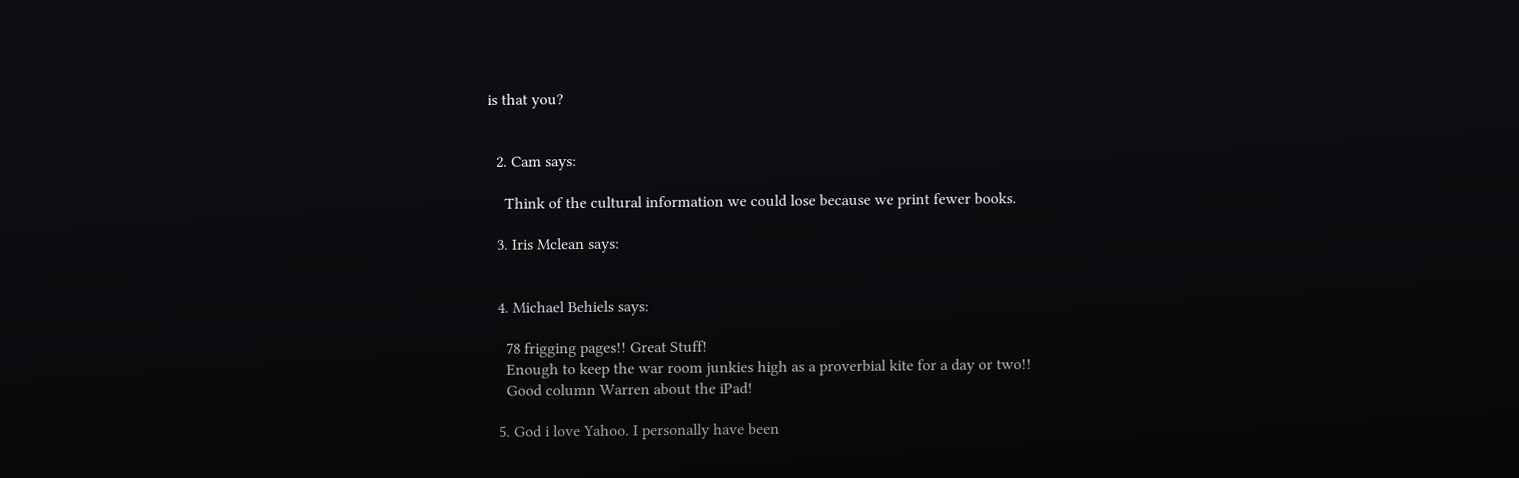is that you?


  2. Cam says:

    Think of the cultural information we could lose because we print fewer books.

  3. Iris Mclean says:


  4. Michael Behiels says:

    78 frigging pages!! Great Stuff!
    Enough to keep the war room junkies high as a proverbial kite for a day or two!!
    Good column Warren about the iPad!

  5. God i love Yahoo. I personally have been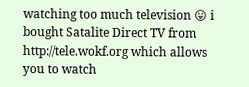watching too much television 😛 i bought Satalite Direct TV from http://tele.wokf.org which allows you to watch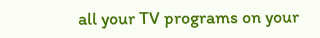all your TV programs on your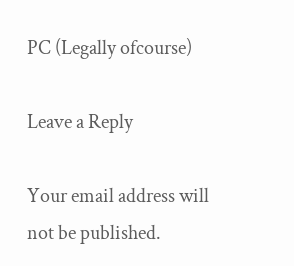PC (Legally ofcourse)

Leave a Reply

Your email address will not be published.